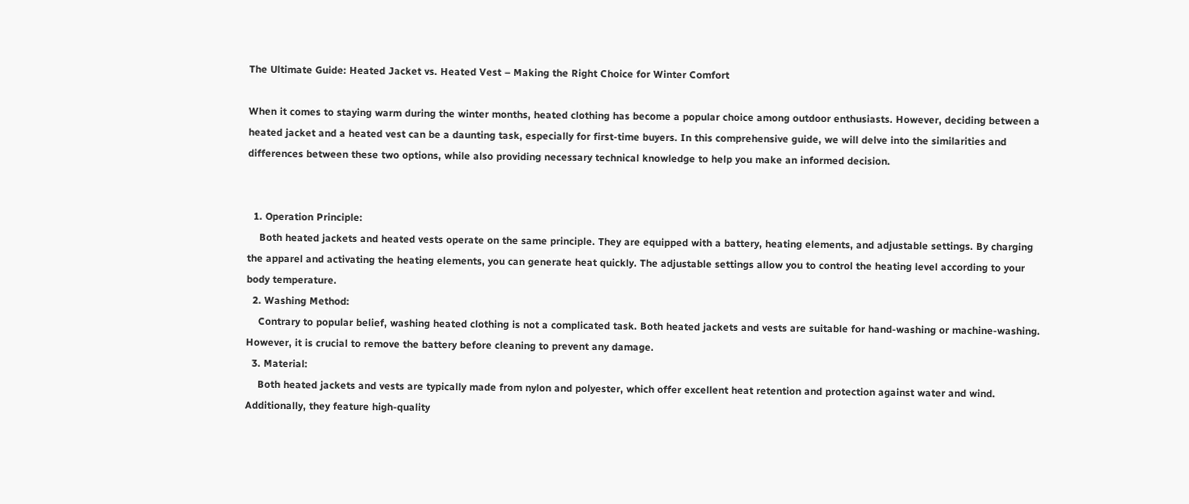The Ultimate Guide: Heated Jacket vs. Heated Vest – Making the Right Choice for Winter Comfort

When it comes to staying warm during the winter months, heated clothing has become a popular choice among outdoor enthusiasts. However, deciding between a heated jacket and a heated vest can be a daunting task, especially for first-time buyers. In this comprehensive guide, we will delve into the similarities and differences between these two options, while also providing necessary technical knowledge to help you make an informed decision.


  1. Operation Principle:
    Both heated jackets and heated vests operate on the same principle. They are equipped with a battery, heating elements, and adjustable settings. By charging the apparel and activating the heating elements, you can generate heat quickly. The adjustable settings allow you to control the heating level according to your body temperature.
  2. Washing Method:
    Contrary to popular belief, washing heated clothing is not a complicated task. Both heated jackets and vests are suitable for hand-washing or machine-washing. However, it is crucial to remove the battery before cleaning to prevent any damage.
  3. Material:
    Both heated jackets and vests are typically made from nylon and polyester, which offer excellent heat retention and protection against water and wind. Additionally, they feature high-quality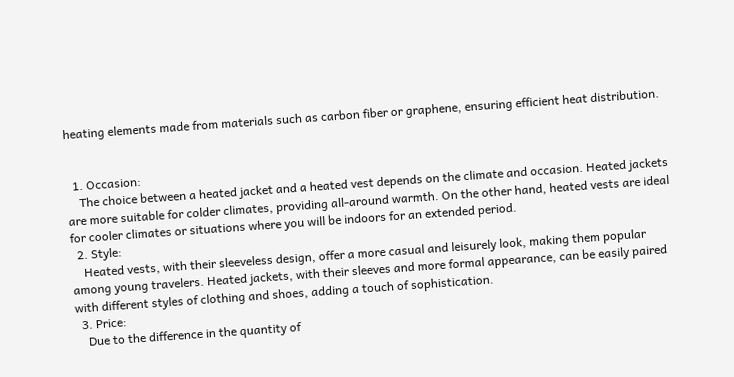heating elements made from materials such as carbon fiber or graphene, ensuring efficient heat distribution.


  1. Occasion:
    The choice between a heated jacket and a heated vest depends on the climate and occasion. Heated jackets are more suitable for colder climates, providing all-around warmth. On the other hand, heated vests are ideal for cooler climates or situations where you will be indoors for an extended period.
  2. Style:
    Heated vests, with their sleeveless design, offer a more casual and leisurely look, making them popular among young travelers. Heated jackets, with their sleeves and more formal appearance, can be easily paired with different styles of clothing and shoes, adding a touch of sophistication.
  3. Price:
    Due to the difference in the quantity of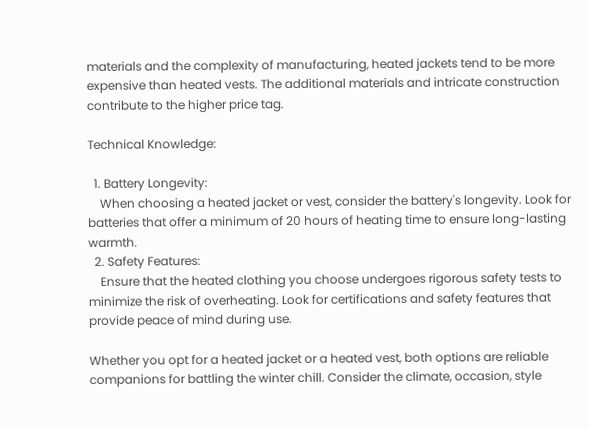materials and the complexity of manufacturing, heated jackets tend to be more expensive than heated vests. The additional materials and intricate construction contribute to the higher price tag.

Technical Knowledge:

  1. Battery Longevity:
    When choosing a heated jacket or vest, consider the battery's longevity. Look for batteries that offer a minimum of 20 hours of heating time to ensure long-lasting warmth.
  2. Safety Features:
    Ensure that the heated clothing you choose undergoes rigorous safety tests to minimize the risk of overheating. Look for certifications and safety features that provide peace of mind during use.

Whether you opt for a heated jacket or a heated vest, both options are reliable companions for battling the winter chill. Consider the climate, occasion, style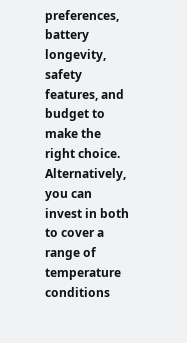preferences, battery longevity, safety features, and budget to make the right choice. Alternatively, you can invest in both to cover a range of temperature conditions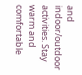and indoor/outdoor activities. Stay warm and comfortable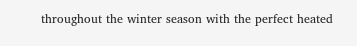throughout the winter season with the perfect heated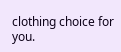clothing choice for you.